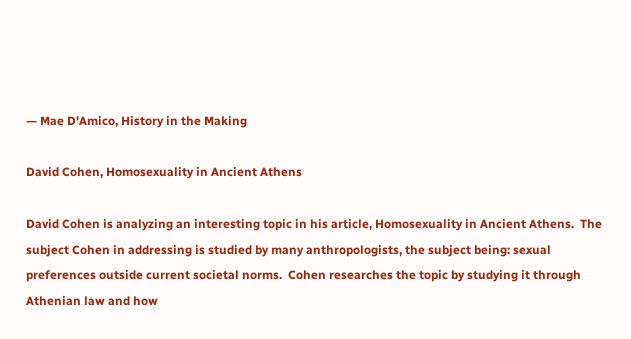— Mae D'Amico, History in the Making

David Cohen, Homosexuality in Ancient Athens

David Cohen is analyzing an interesting topic in his article, Homosexuality in Ancient Athens.  The subject Cohen in addressing is studied by many anthropologists, the subject being: sexual preferences outside current societal norms.  Cohen researches the topic by studying it through Athenian law and how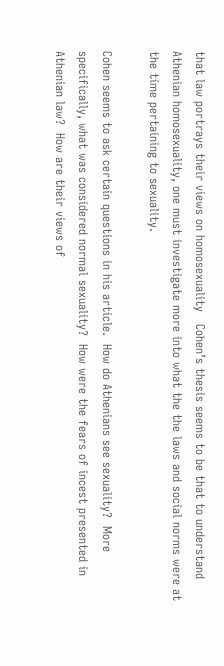that law portrays their views on homosexuality   Cohen’s thesis seems to be that to understand Athenian homosexuality, one must investigate more into what the the laws and social norms were at the time pertaining to sexuality.

Cohen seems to ask certain questions in his article.  How do Athenians see sexuality?  More specifically, what was considered normal sexuality?  How were the fears of incest presented in Athenian law?  How are their views of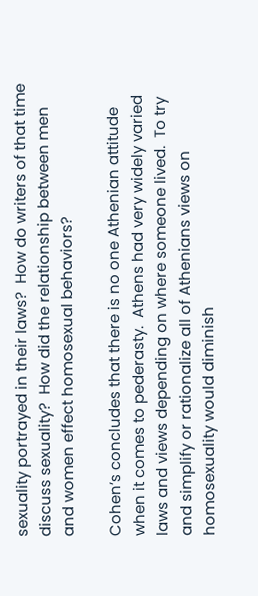sexuality portrayed in their laws?  How do writers of that time discuss sexuality?  How did the relationship between men and women effect homosexual behaviors?

Cohen’s concludes that there is no one Athenian attitude when it comes to pederasty.  Athens had very widely varied laws and views depending on where someone lived.  To try and simplify or rationalize all of Athenians views on homosexuality would diminish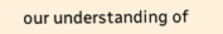our understanding of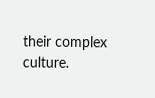their complex culture.